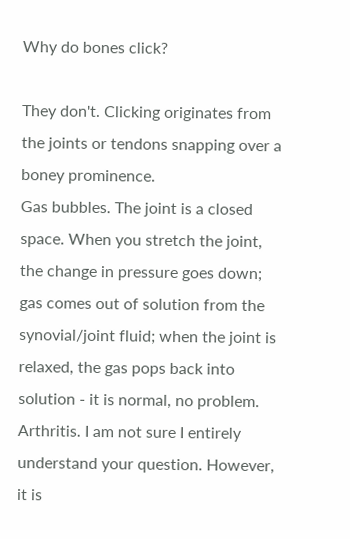Why do bones click?

They don't. Clicking originates from the joints or tendons snapping over a boney prominence.
Gas bubbles. The joint is a closed space. When you stretch the joint, the change in pressure goes down; gas comes out of solution from the synovial/joint fluid; when the joint is relaxed, the gas pops back into solution - it is normal, no problem.
Arthritis. I am not sure I entirely understand your question. However, it is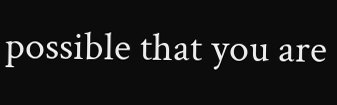possible that you are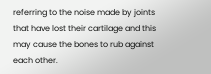referring to the noise made by joints that have lost their cartilage and this may cause the bones to rub against each other.